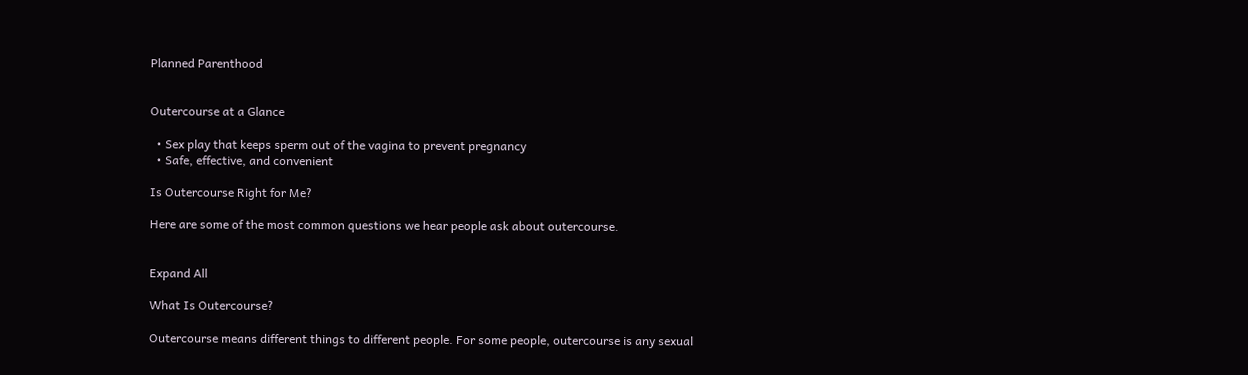Planned Parenthood


Outercourse at a Glance

  • Sex play that keeps sperm out of the vagina to prevent pregnancy
  • Safe, effective, and convenient

Is Outercourse Right for Me?

Here are some of the most common questions we hear people ask about outercourse.


Expand All

What Is Outercourse?

Outercourse means different things to different people. For some people, outercourse is any sexual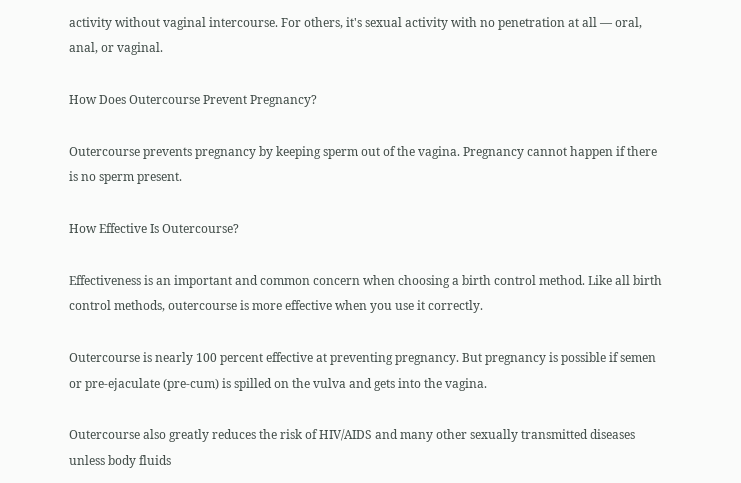activity without vaginal intercourse. For others, it's sexual activity with no penetration at all — oral, anal, or vaginal.

How Does Outercourse Prevent Pregnancy?

Outercourse prevents pregnancy by keeping sperm out of the vagina. Pregnancy cannot happen if there is no sperm present.

How Effective Is Outercourse?

Effectiveness is an important and common concern when choosing a birth control method. Like all birth control methods, outercourse is more effective when you use it correctly.

Outercourse is nearly 100 percent effective at preventing pregnancy. But pregnancy is possible if semen or pre-ejaculate (pre-cum) is spilled on the vulva and gets into the vagina.

Outercourse also greatly reduces the risk of HIV/AIDS and many other sexually transmitted diseases  unless body fluids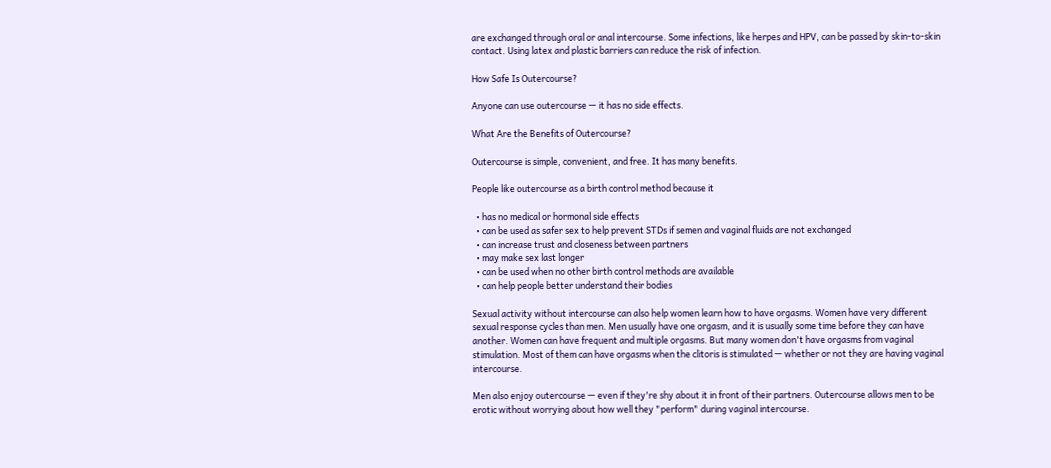are exchanged through oral or anal intercourse. Some infections, like herpes and HPV, can be passed by skin-to-skin contact. Using latex and plastic barriers can reduce the risk of infection.

How Safe Is Outercourse?

Anyone can use outercourse — it has no side effects.

What Are the Benefits of Outercourse?

Outercourse is simple, convenient, and free. It has many benefits.

People like outercourse as a birth control method because it

  • has no medical or hormonal side effects
  • can be used as safer sex to help prevent STDs if semen and vaginal fluids are not exchanged
  • can increase trust and closeness between partners
  • may make sex last longer
  • can be used when no other birth control methods are available
  • can help people better understand their bodies

Sexual activity without intercourse can also help women learn how to have orgasms. Women have very different sexual response cycles than men. Men usually have one orgasm, and it is usually some time before they can have another. Women can have frequent and multiple orgasms. But many women don't have orgasms from vaginal stimulation. Most of them can have orgasms when the clitoris is stimulated — whether or not they are having vaginal intercourse.

Men also enjoy outercourse — even if they're shy about it in front of their partners. Outercourse allows men to be erotic without worrying about how well they "perform" during vaginal intercourse.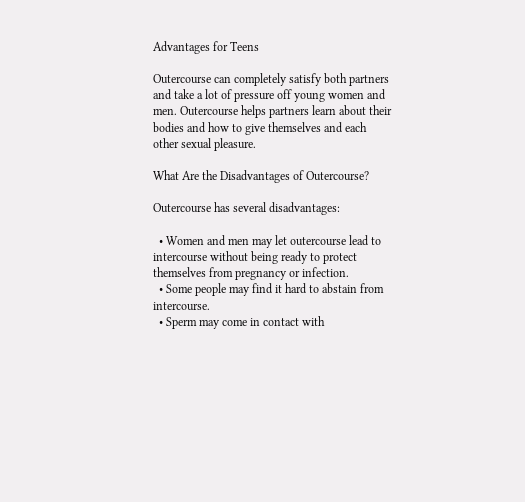Advantages for Teens

Outercourse can completely satisfy both partners and take a lot of pressure off young women and men. Outercourse helps partners learn about their bodies and how to give themselves and each other sexual pleasure.

What Are the Disadvantages of Outercourse?

Outercourse has several disadvantages:

  • Women and men may let outercourse lead to intercourse without being ready to protect themselves from pregnancy or infection.
  • Some people may find it hard to abstain from intercourse.
  • Sperm may come in contact with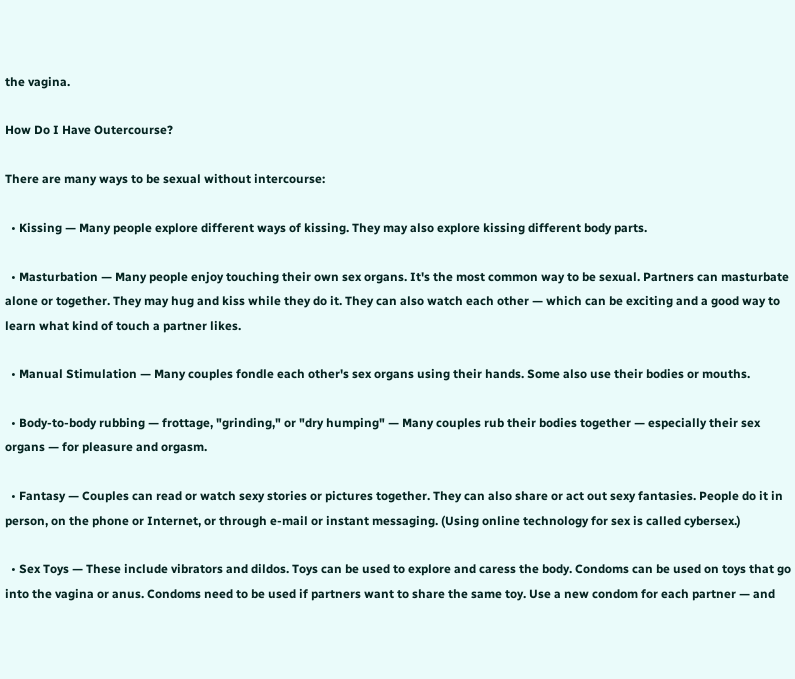the vagina.

How Do I Have Outercourse?

There are many ways to be sexual without intercourse:

  • Kissing — Many people explore different ways of kissing. They may also explore kissing different body parts.

  • Masturbation — Many people enjoy touching their own sex organs. It's the most common way to be sexual. Partners can masturbate alone or together. They may hug and kiss while they do it. They can also watch each other — which can be exciting and a good way to learn what kind of touch a partner likes.

  • Manual Stimulation — Many couples fondle each other's sex organs using their hands. Some also use their bodies or mouths.

  • Body-to-body rubbing — frottage, "grinding," or "dry humping" — Many couples rub their bodies together — especially their sex organs — for pleasure and orgasm.

  • Fantasy — Couples can read or watch sexy stories or pictures together. They can also share or act out sexy fantasies. People do it in person, on the phone or Internet, or through e-mail or instant messaging. (Using online technology for sex is called cybersex.)

  • Sex Toys — These include vibrators and dildos. Toys can be used to explore and caress the body. Condoms can be used on toys that go into the vagina or anus. Condoms need to be used if partners want to share the same toy. Use a new condom for each partner — and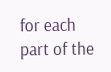for each part of the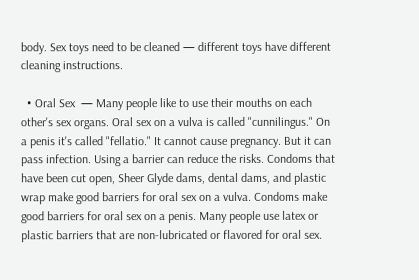body. Sex toys need to be cleaned — different toys have different cleaning instructions.

  • Oral Sex  — Many people like to use their mouths on each other's sex organs. Oral sex on a vulva is called "cunnilingus." On a penis it's called "fellatio." It cannot cause pregnancy. But it can pass infection. Using a barrier can reduce the risks. Condoms that have been cut open, Sheer Glyde dams, dental dams, and plastic wrap make good barriers for oral sex on a vulva. Condoms make good barriers for oral sex on a penis. Many people use latex or plastic barriers that are non-lubricated or flavored for oral sex.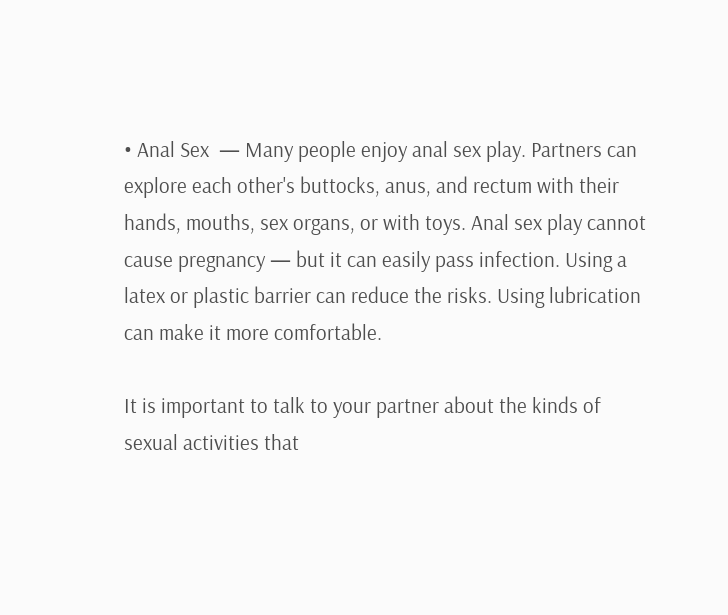• Anal Sex  — Many people enjoy anal sex play. Partners can explore each other's buttocks, anus, and rectum with their hands, mouths, sex organs, or with toys. Anal sex play cannot cause pregnancy — but it can easily pass infection. Using a latex or plastic barrier can reduce the risks. Using lubrication can make it more comfortable.

It is important to talk to your partner about the kinds of sexual activities that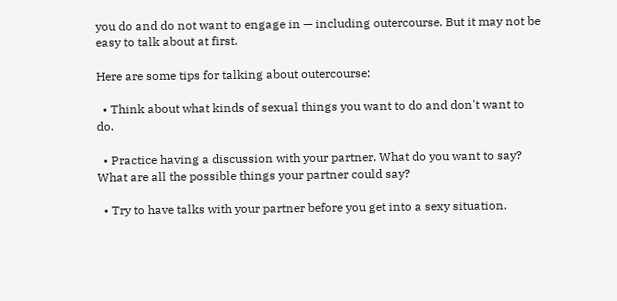you do and do not want to engage in — including outercourse. But it may not be easy to talk about at first.

Here are some tips for talking about outercourse:

  • Think about what kinds of sexual things you want to do and don't want to do.

  • Practice having a discussion with your partner. What do you want to say? What are all the possible things your partner could say?

  • Try to have talks with your partner before you get into a sexy situation.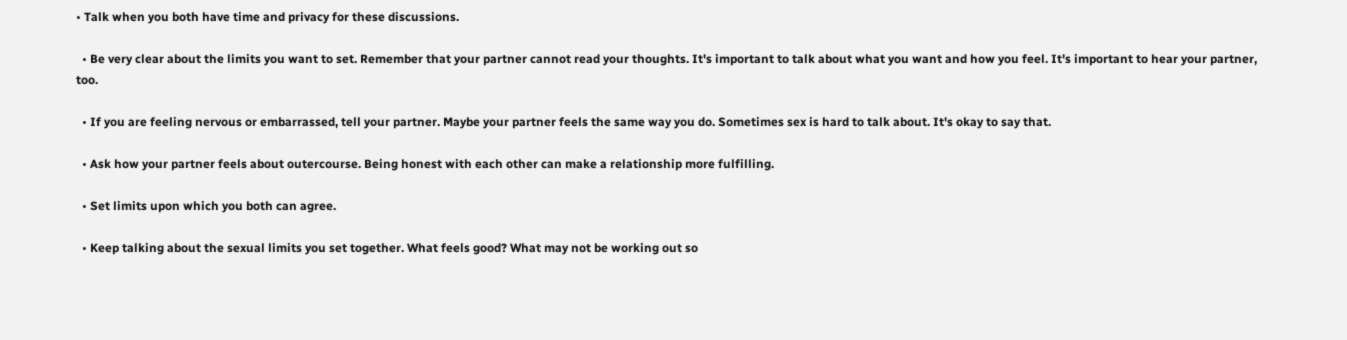• Talk when you both have time and privacy for these discussions.

  • Be very clear about the limits you want to set. Remember that your partner cannot read your thoughts. It's important to talk about what you want and how you feel. It's important to hear your partner, too.

  • If you are feeling nervous or embarrassed, tell your partner. Maybe your partner feels the same way you do. Sometimes sex is hard to talk about. It's okay to say that.

  • Ask how your partner feels about outercourse. Being honest with each other can make a relationship more fulfilling.

  • Set limits upon which you both can agree.

  • Keep talking about the sexual limits you set together. What feels good? What may not be working out so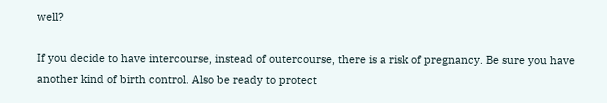well?

If you decide to have intercourse, instead of outercourse, there is a risk of pregnancy. Be sure you have another kind of birth control. Also be ready to protect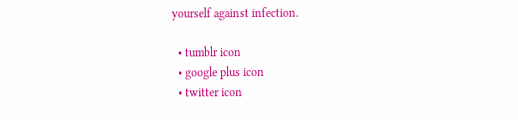yourself against infection.

  • tumblr icon
  • google plus icon
  • twitter icon